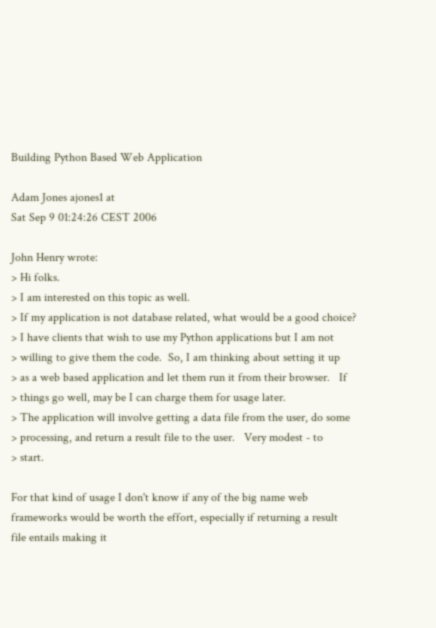Building Python Based Web Application

Adam Jones ajones1 at
Sat Sep 9 01:24:26 CEST 2006

John Henry wrote:
> Hi folks.
> I am interested on this topic as well.
> If my application is not database related, what would be a good choice?
> I have clients that wish to use my Python applications but I am not
> willing to give them the code.  So, I am thinking about setting it up
> as a web based application and let them run it from their browser.   If
> things go well, may be I can charge them for usage later.
> The application will involve getting a data file from the user, do some
> processing, and return a result file to the user.   Very modest - to
> start.

For that kind of usage I don't know if any of the big name web
frameworks would be worth the effort, especially if returning a result
file entails making it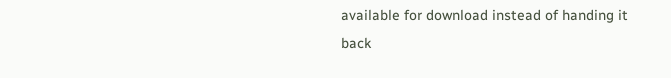available for download instead of handing it
back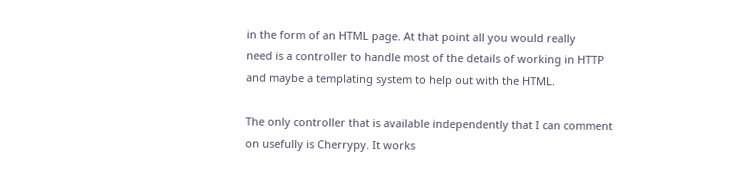in the form of an HTML page. At that point all you would really
need is a controller to handle most of the details of working in HTTP
and maybe a templating system to help out with the HTML.

The only controller that is available independently that I can comment
on usefully is Cherrypy. It works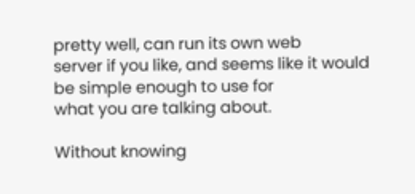pretty well, can run its own web
server if you like, and seems like it would be simple enough to use for
what you are talking about.

Without knowing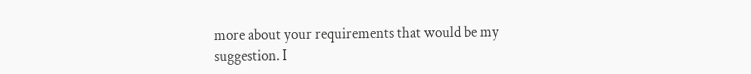more about your requirements that would be my
suggestion. I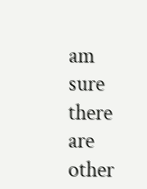am sure there are other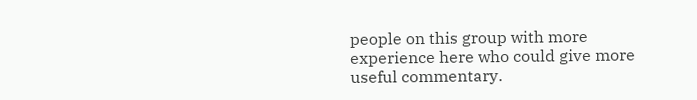people on this group with more
experience here who could give more useful commentary.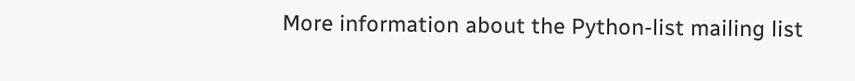More information about the Python-list mailing list